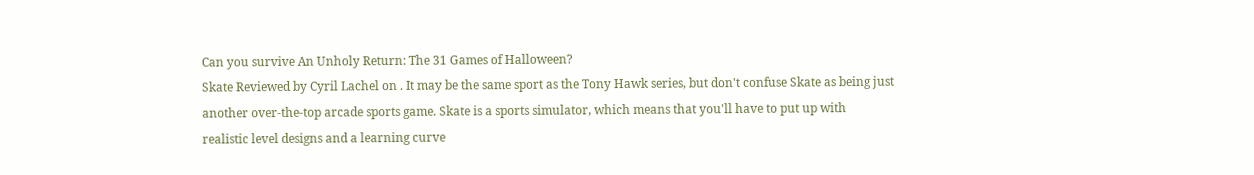Can you survive An Unholy Return: The 31 Games of Halloween?
Skate Reviewed by Cyril Lachel on . It may be the same sport as the Tony Hawk series, but don't confuse Skate as being just another over-the-top arcade sports game. Skate is a sports simulator, which means that you'll have to put up with realistic level designs and a learning curve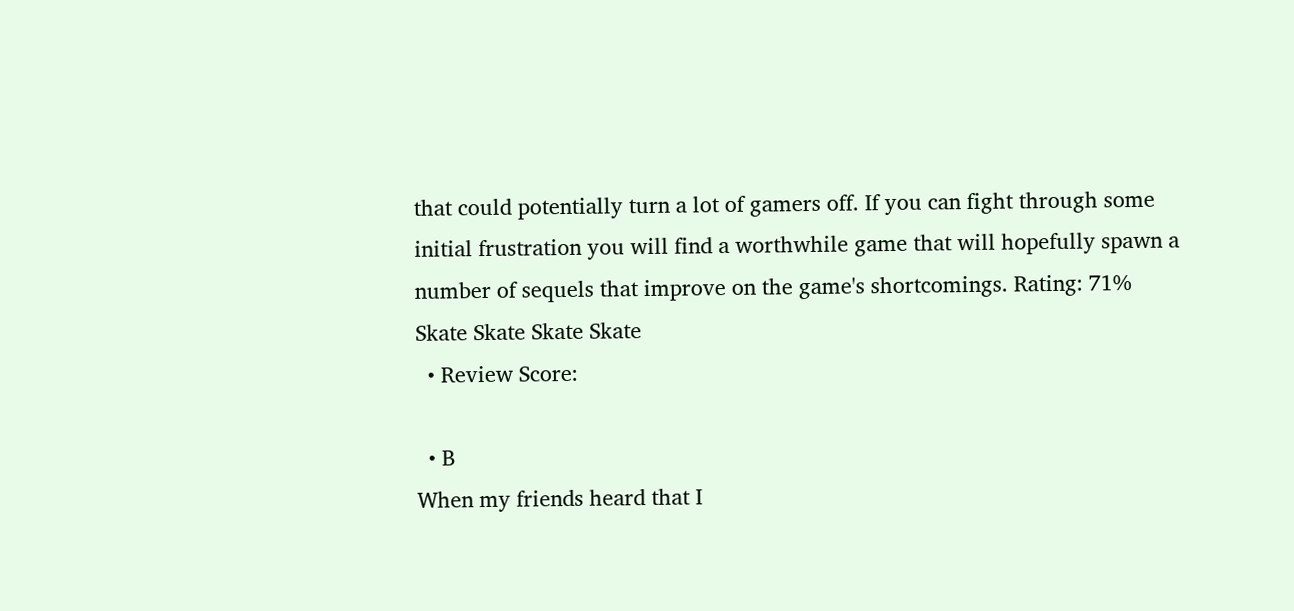that could potentially turn a lot of gamers off. If you can fight through some initial frustration you will find a worthwhile game that will hopefully spawn a number of sequels that improve on the game's shortcomings. Rating: 71%
Skate Skate Skate Skate
  • Review Score:

  • B
When my friends heard that I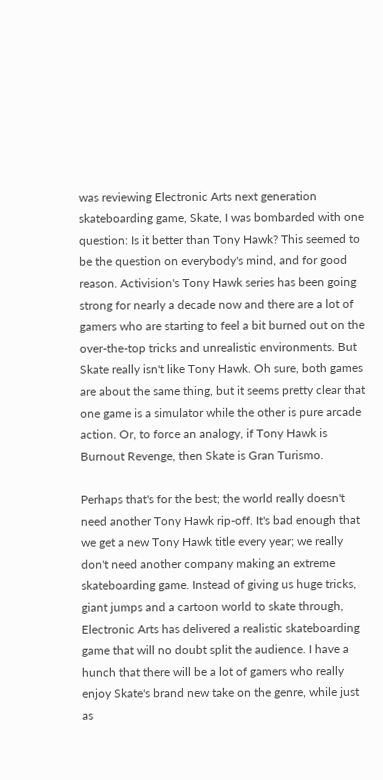was reviewing Electronic Arts next generation skateboarding game, Skate, I was bombarded with one question: Is it better than Tony Hawk? This seemed to be the question on everybody's mind, and for good reason. Activision's Tony Hawk series has been going strong for nearly a decade now and there are a lot of gamers who are starting to feel a bit burned out on the over-the-top tricks and unrealistic environments. But Skate really isn't like Tony Hawk. Oh sure, both games are about the same thing, but it seems pretty clear that one game is a simulator while the other is pure arcade action. Or, to force an analogy, if Tony Hawk is Burnout Revenge, then Skate is Gran Turismo.

Perhaps that's for the best; the world really doesn't need another Tony Hawk rip-off. It's bad enough that we get a new Tony Hawk title every year; we really don't need another company making an extreme skateboarding game. Instead of giving us huge tricks, giant jumps and a cartoon world to skate through, Electronic Arts has delivered a realistic skateboarding game that will no doubt split the audience. I have a hunch that there will be a lot of gamers who really enjoy Skate's brand new take on the genre, while just as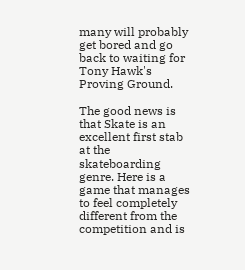many will probably get bored and go back to waiting for Tony Hawk's Proving Ground.

The good news is that Skate is an excellent first stab at the skateboarding genre. Here is a game that manages to feel completely different from the competition and is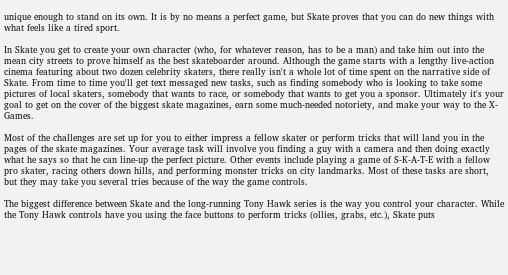unique enough to stand on its own. It is by no means a perfect game, but Skate proves that you can do new things with what feels like a tired sport.

In Skate you get to create your own character (who, for whatever reason, has to be a man) and take him out into the mean city streets to prove himself as the best skateboarder around. Although the game starts with a lengthy live-action cinema featuring about two dozen celebrity skaters, there really isn't a whole lot of time spent on the narrative side of Skate. From time to time you'll get text messaged new tasks, such as finding somebody who is looking to take some pictures of local skaters, somebody that wants to race, or somebody that wants to get you a sponsor. Ultimately it's your goal to get on the cover of the biggest skate magazines, earn some much-needed notoriety, and make your way to the X-Games.

Most of the challenges are set up for you to either impress a fellow skater or perform tricks that will land you in the pages of the skate magazines. Your average task will involve you finding a guy with a camera and then doing exactly what he says so that he can line-up the perfect picture. Other events include playing a game of S-K-A-T-E with a fellow pro skater, racing others down hills, and performing monster tricks on city landmarks. Most of these tasks are short, but they may take you several tries because of the way the game controls.

The biggest difference between Skate and the long-running Tony Hawk series is the way you control your character. While the Tony Hawk controls have you using the face buttons to perform tricks (ollies, grabs, etc.), Skate puts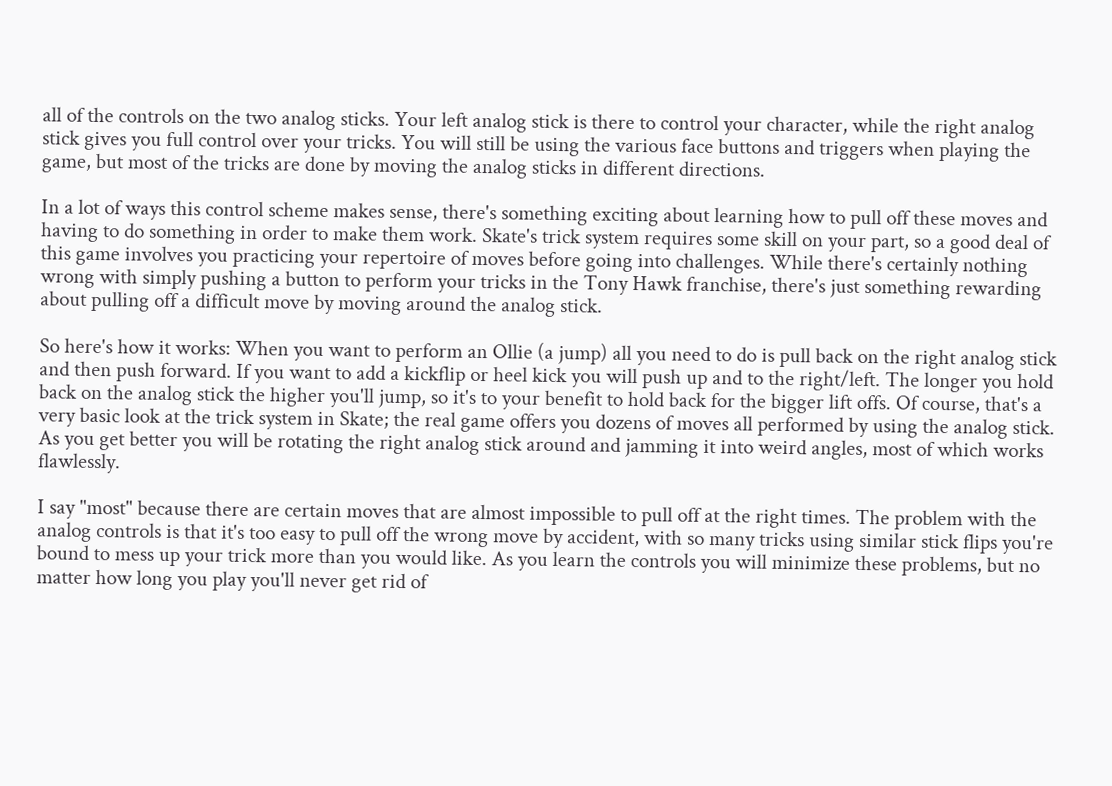all of the controls on the two analog sticks. Your left analog stick is there to control your character, while the right analog stick gives you full control over your tricks. You will still be using the various face buttons and triggers when playing the game, but most of the tricks are done by moving the analog sticks in different directions.

In a lot of ways this control scheme makes sense, there's something exciting about learning how to pull off these moves and having to do something in order to make them work. Skate's trick system requires some skill on your part, so a good deal of this game involves you practicing your repertoire of moves before going into challenges. While there's certainly nothing wrong with simply pushing a button to perform your tricks in the Tony Hawk franchise, there's just something rewarding about pulling off a difficult move by moving around the analog stick.

So here's how it works: When you want to perform an Ollie (a jump) all you need to do is pull back on the right analog stick and then push forward. If you want to add a kickflip or heel kick you will push up and to the right/left. The longer you hold back on the analog stick the higher you'll jump, so it's to your benefit to hold back for the bigger lift offs. Of course, that's a very basic look at the trick system in Skate; the real game offers you dozens of moves all performed by using the analog stick. As you get better you will be rotating the right analog stick around and jamming it into weird angles, most of which works flawlessly.

I say "most" because there are certain moves that are almost impossible to pull off at the right times. The problem with the analog controls is that it's too easy to pull off the wrong move by accident, with so many tricks using similar stick flips you're bound to mess up your trick more than you would like. As you learn the controls you will minimize these problems, but no matter how long you play you'll never get rid of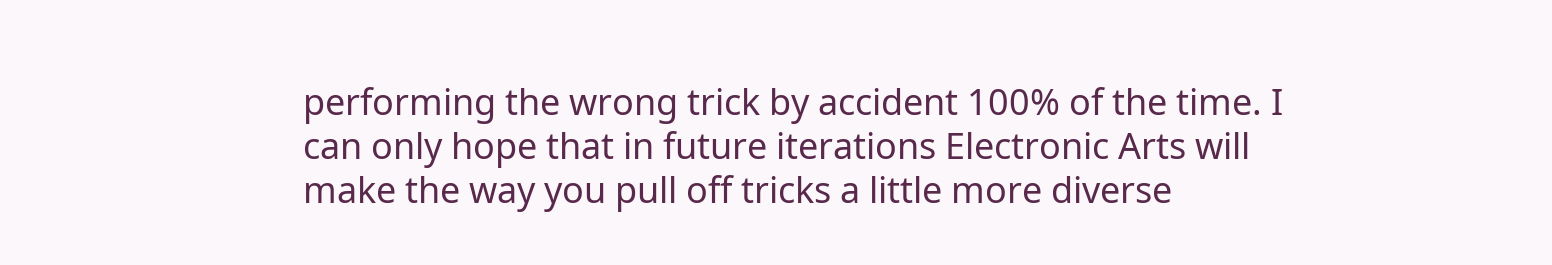performing the wrong trick by accident 100% of the time. I can only hope that in future iterations Electronic Arts will make the way you pull off tricks a little more diverse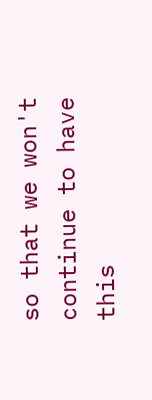so that we won't continue to have this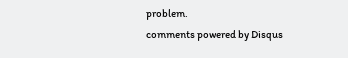problem.
comments powered by Disqus